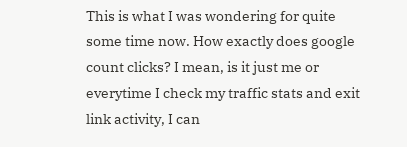This is what I was wondering for quite some time now. How exactly does google count clicks? I mean, is it just me or everytime I check my traffic stats and exit link activity, I can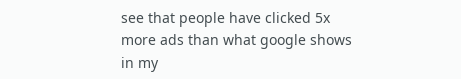see that people have clicked 5x more ads than what google shows in my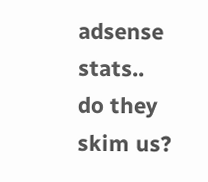adsense stats.. do they skim us?